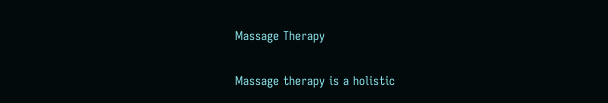Massage Therapy


Massage therapy is a holistic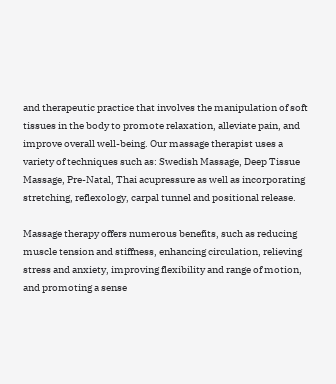and therapeutic practice that involves the manipulation of soft tissues in the body to promote relaxation, alleviate pain, and improve overall well-being. Our massage therapist uses a variety of techniques such as: Swedish Massage, Deep Tissue Massage, Pre-Natal, Thai acupressure as well as incorporating stretching, reflexology, carpal tunnel and positional release.

Massage therapy offers numerous benefits, such as reducing muscle tension and stiffness, enhancing circulation, relieving stress and anxiety, improving flexibility and range of motion, and promoting a sense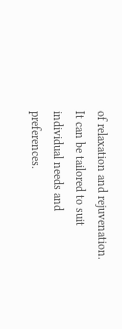of relaxation and rejuvenation. It can be tailored to suit individual needs and preferences.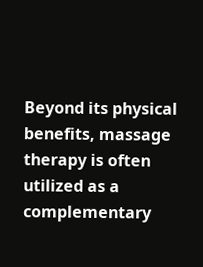Beyond its physical benefits, massage therapy is often utilized as a complementary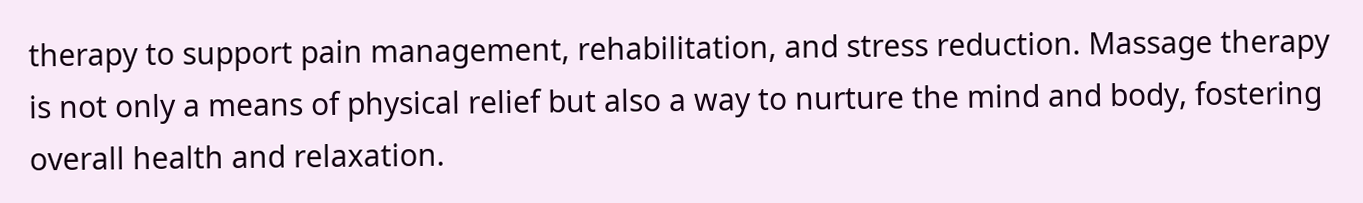therapy to support pain management, rehabilitation, and stress reduction. Massage therapy is not only a means of physical relief but also a way to nurture the mind and body, fostering overall health and relaxation.